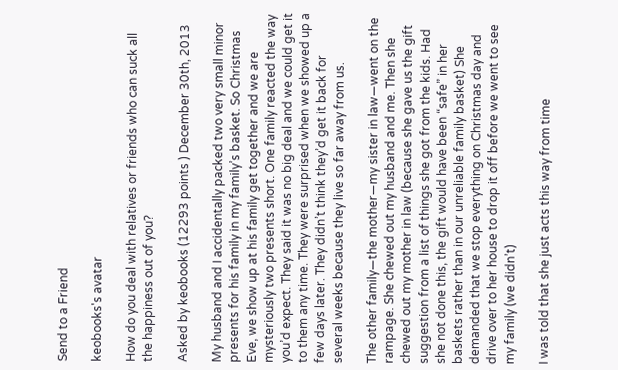Send to a Friend

keobooks's avatar

How do you deal with relatives or friends who can suck all the happiness out of you?

Asked by keobooks (12293 points ) December 30th, 2013

My husband and I accidentally packed two very small minor presents for his family in my family’s basket. So Christmas Eve, we show up at his family get together and we are mysteriously two presents short. One family reacted the way you’d expect. They said it was no big deal and we could get it to them any time. They were surprised when we showed up a few days later. They didn’t think they’d get it back for several weeks because they live so far away from us.

The other family—the mother—my sister in law—went on the rampage. She chewed out my husband and me. Then she chewed out my mother in law (because she gave us the gift suggestion from a list of things she got from the kids. Had she not done this, the gift would have been “safe” in her baskets rather than in our unreliable family basket) She demanded that we stop everything on Christmas day and drive over to her house to drop it off before we went to see my family (we didn’t)

I was told that she just acts this way from time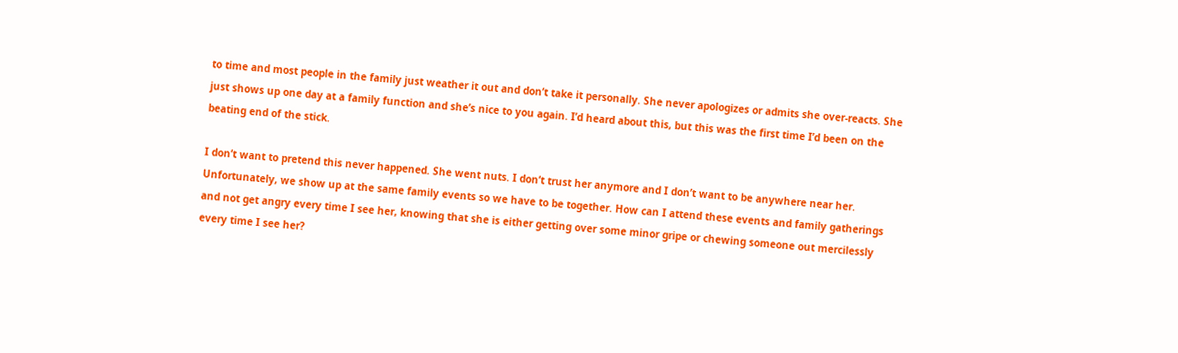to time and most people in the family just weather it out and don’t take it personally. She never apologizes or admits she over-reacts. She just shows up one day at a family function and she’s nice to you again. I’d heard about this, but this was the first time I’d been on the beating end of the stick.

I don’t want to pretend this never happened. She went nuts. I don’t trust her anymore and I don’t want to be anywhere near her. Unfortunately, we show up at the same family events so we have to be together. How can I attend these events and family gatherings and not get angry every time I see her, knowing that she is either getting over some minor gripe or chewing someone out mercilessly every time I see her?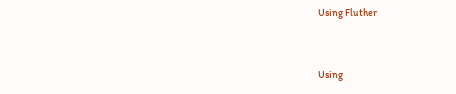Using Fluther


Using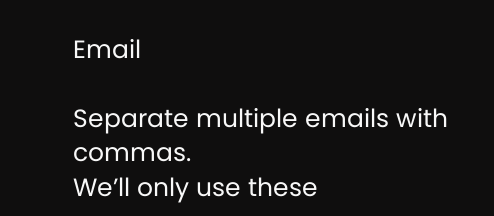Email

Separate multiple emails with commas.
We’ll only use these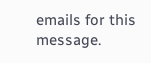emails for this message.